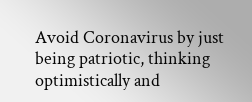Avoid Coronavirus by just being patriotic, thinking optimistically and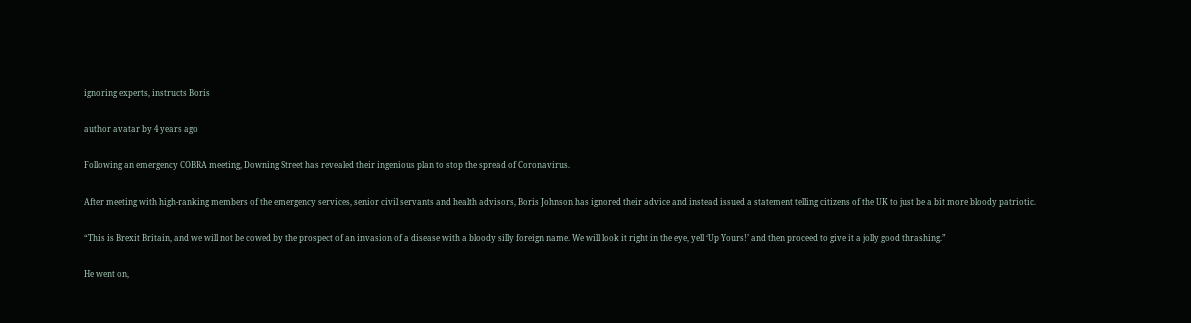ignoring experts, instructs Boris

author avatar by 4 years ago

Following an emergency COBRA meeting, Downing Street has revealed their ingenious plan to stop the spread of Coronavirus.

After meeting with high-ranking members of the emergency services, senior civil servants and health advisors, Boris Johnson has ignored their advice and instead issued a statement telling citizens of the UK to just be a bit more bloody patriotic.

“This is Brexit Britain, and we will not be cowed by the prospect of an invasion of a disease with a bloody silly foreign name. We will look it right in the eye, yell ‘Up Yours!’ and then proceed to give it a jolly good thrashing.”

He went on,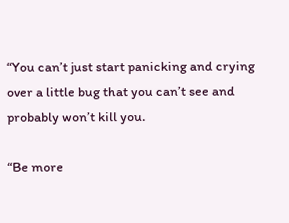“You can’t just start panicking and crying over a little bug that you can’t see and probably won’t kill you.

“Be more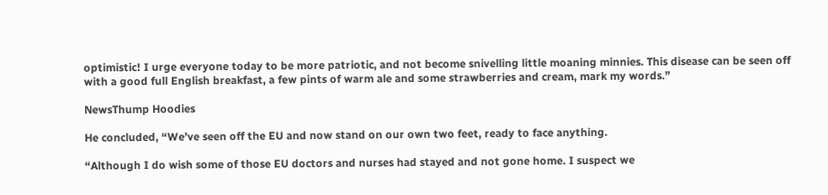optimistic! I urge everyone today to be more patriotic, and not become snivelling little moaning minnies. This disease can be seen off with a good full English breakfast, a few pints of warm ale and some strawberries and cream, mark my words.”

NewsThump Hoodies

He concluded, “We’ve seen off the EU and now stand on our own two feet, ready to face anything.

“Although I do wish some of those EU doctors and nurses had stayed and not gone home. I suspect we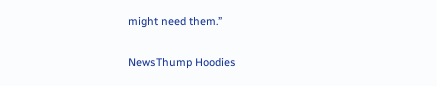might need them.”

NewsThump Hoodies